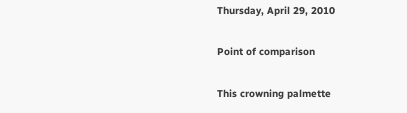Thursday, April 29, 2010

Point of comparison

This crowning palmette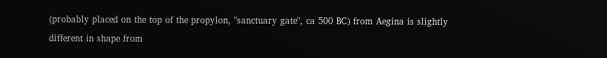(probably placed on the top of the propylon, "sanctuary gate", ca 500 BC) from Aegina is slightly different in shape from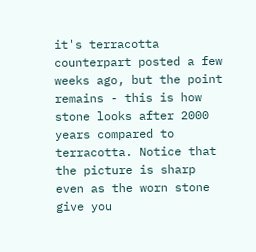it's terracotta counterpart posted a few weeks ago, but the point remains - this is how stone looks after 2000 years compared to terracotta. Notice that the picture is sharp even as the worn stone give you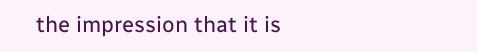the impression that it is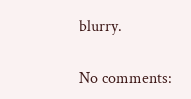blurry.

No comments: